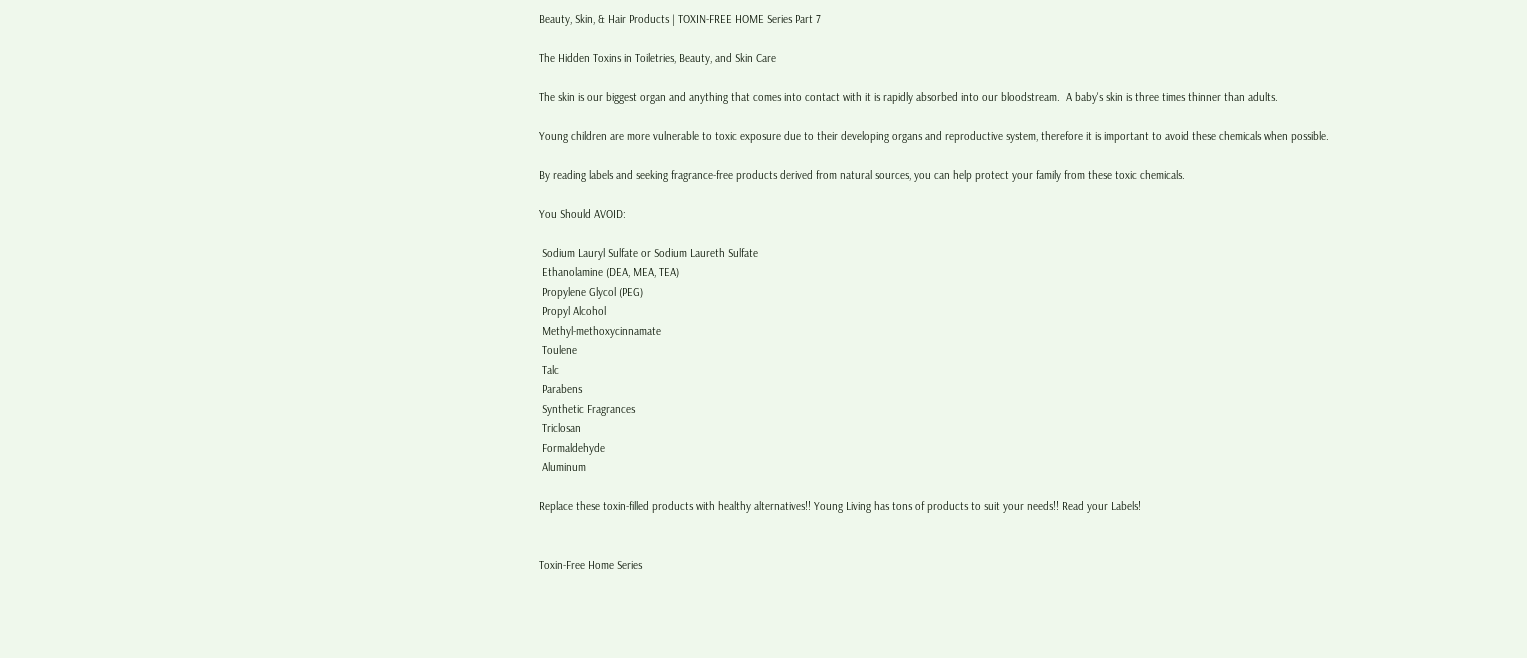Beauty, Skin, & Hair Products | TOXIN-FREE HOME Series Part 7

The Hidden Toxins in Toiletries, Beauty, and Skin Care

The skin is our biggest organ and anything that comes into contact with it is rapidly absorbed into our bloodstream.  A baby's skin is three times thinner than adults.

Young children are more vulnerable to toxic exposure due to their developing organs and reproductive system, therefore it is important to avoid these chemicals when possible.

By reading labels and seeking fragrance-free products derived from natural sources, you can help protect your family from these toxic chemicals.

You Should AVOID:

 Sodium Lauryl Sulfate or Sodium Laureth Sulfate
 Ethanolamine (DEA, MEA, TEA)
 Propylene Glycol (PEG)
 Propyl Alcohol
 Methyl-methoxycinnamate
 Toulene
 Talc
 Parabens
 Synthetic Fragrances
 Triclosan
 Formaldehyde
 Aluminum

Replace these toxin-filled products with healthy alternatives!! Young Living has tons of products to suit your needs!! Read your Labels!


Toxin-Free Home Series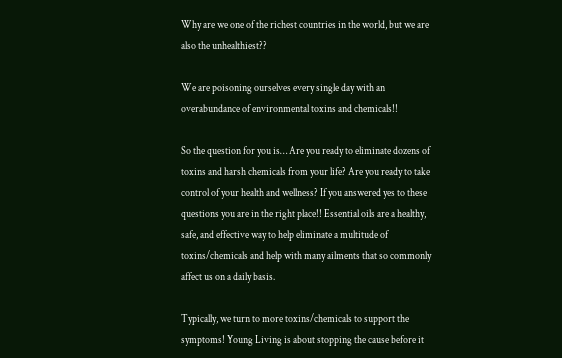Why are we one of the richest countries in the world, but we are also the unhealthiest??

We are poisoning ourselves every single day with an overabundance of environmental toxins and chemicals!!

So the question for you is… Are you ready to eliminate dozens of toxins and harsh chemicals from your life? Are you ready to take control of your health and wellness? If you answered yes to these questions you are in the right place!! Essential oils are a healthy, safe, and effective way to help eliminate a multitude of toxins/chemicals and help with many ailments that so commonly affect us on a daily basis.

Typically, we turn to more toxins/chemicals to support the symptoms! Young Living is about stopping the cause before it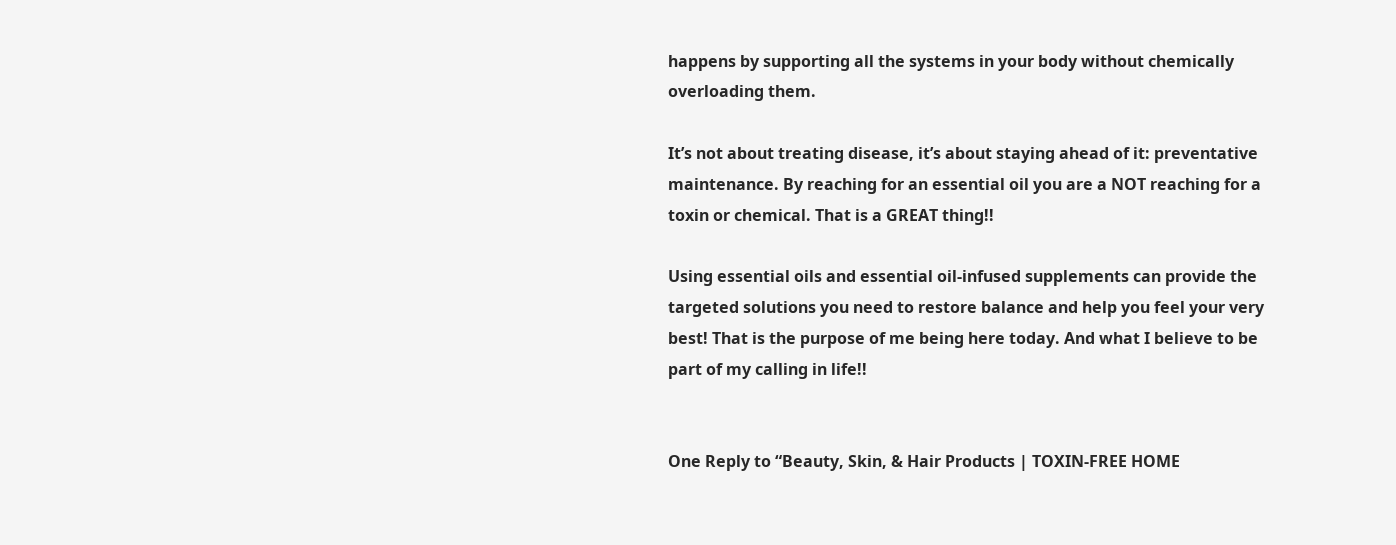happens by supporting all the systems in your body without chemically overloading them.

It’s not about treating disease, it’s about staying ahead of it: preventative maintenance. By reaching for an essential oil you are a NOT reaching for a toxin or chemical. That is a GREAT thing!!

Using essential oils and essential oil-infused supplements can provide the targeted solutions you need to restore balance and help you feel your very best! That is the purpose of me being here today. And what I believe to be part of my calling in life!!


One Reply to “Beauty, Skin, & Hair Products | TOXIN-FREE HOME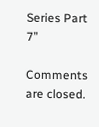Series Part 7”

Comments are closed.